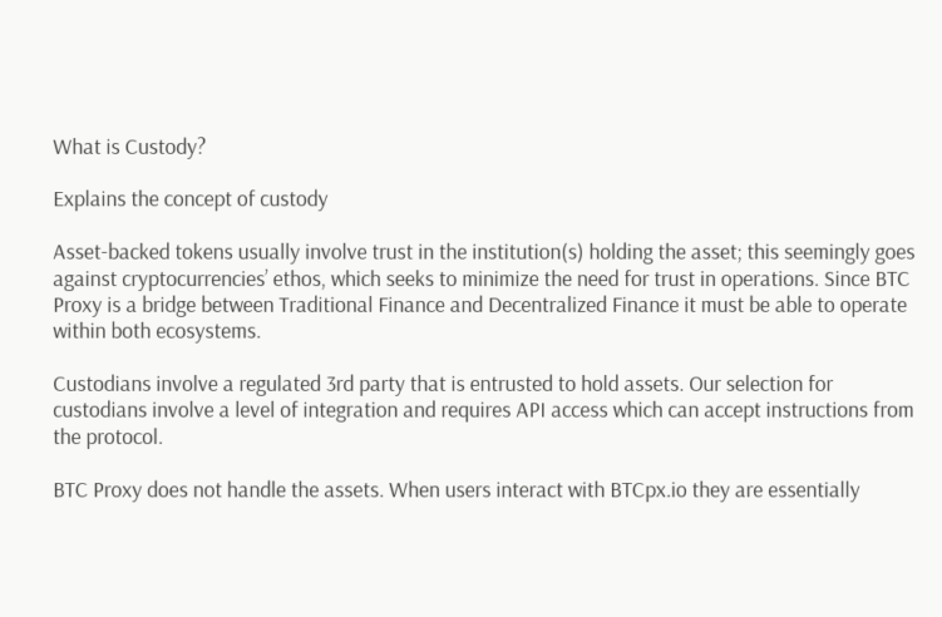What is Custody?

Explains the concept of custody

Asset-backed tokens usually involve trust in the institution(s) holding the asset; this seemingly goes against cryptocurrencies’ ethos, which seeks to minimize the need for trust in operations. Since BTC Proxy is a bridge between Traditional Finance and Decentralized Finance it must be able to operate within both ecosystems.

Custodians involve a regulated 3rd party that is entrusted to hold assets. Our selection for custodians involve a level of integration and requires API access which can accept instructions from the protocol.

BTC Proxy does not handle the assets. When users interact with BTCpx.io they are essentially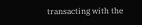transacting with the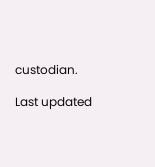custodian.

Last updated